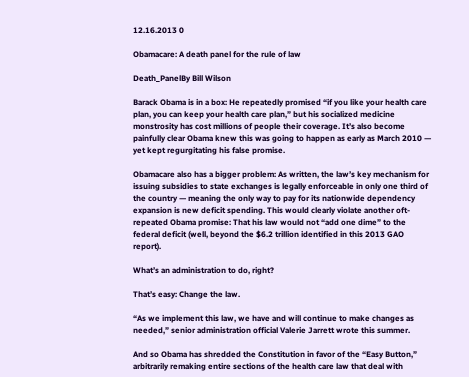12.16.2013 0

Obamacare: A death panel for the rule of law

Death_PanelBy Bill Wilson

Barack Obama is in a box: He repeatedly promised “if you like your health care plan, you can keep your health care plan,” but his socialized medicine monstrosity has cost millions of people their coverage. It’s also become painfully clear Obama knew this was going to happen as early as March 2010 — yet kept regurgitating his false promise.

Obamacare also has a bigger problem: As written, the law’s key mechanism for issuing subsidies to state exchanges is legally enforceable in only one third of the country — meaning the only way to pay for its nationwide dependency expansion is new deficit spending. This would clearly violate another oft-repeated Obama promise: That his law would not “add one dime” to the federal deficit (well, beyond the $6.2 trillion identified in this 2013 GAO report).

What’s an administration to do, right?

That’s easy: Change the law.

“As we implement this law, we have and will continue to make changes as needed,” senior administration official Valerie Jarrett wrote this summer.

And so Obama has shredded the Constitution in favor of the “Easy Button,” arbitrarily remaking entire sections of the health care law that deal with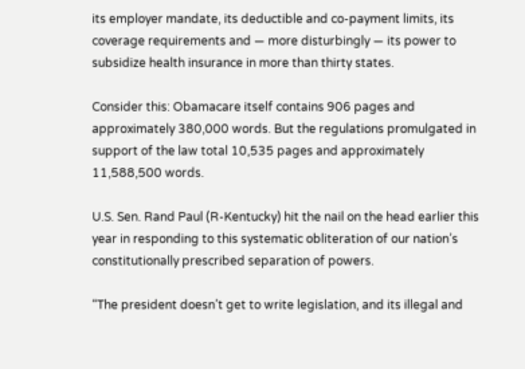its employer mandate, its deductible and co-payment limits, its coverage requirements and — more disturbingly — its power to subsidize health insurance in more than thirty states.

Consider this: Obamacare itself contains 906 pages and approximately 380,000 words. But the regulations promulgated in support of the law total 10,535 pages and approximately 11,588,500 words.

U.S. Sen. Rand Paul (R-Kentucky) hit the nail on the head earlier this year in responding to this systematic obliteration of our nation’s constitutionally prescribed separation of powers.

“The president doesn’t get to write legislation, and its illegal and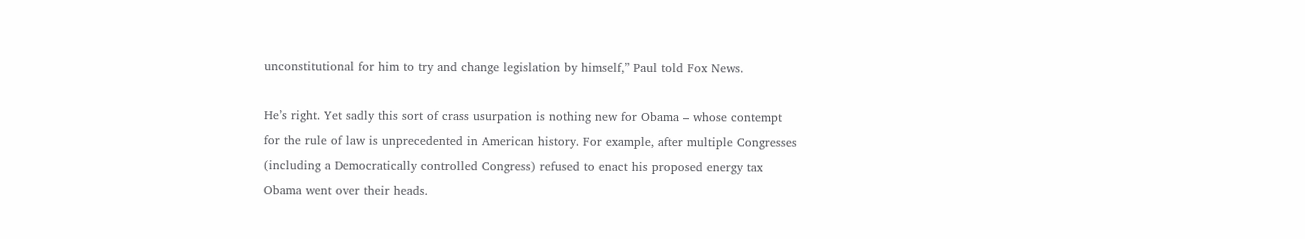unconstitutional for him to try and change legislation by himself,” Paul told Fox News.

He’s right. Yet sadly this sort of crass usurpation is nothing new for Obama – whose contempt for the rule of law is unprecedented in American history. For example, after multiple Congresses (including a Democratically controlled Congress) refused to enact his proposed energy tax Obama went over their heads.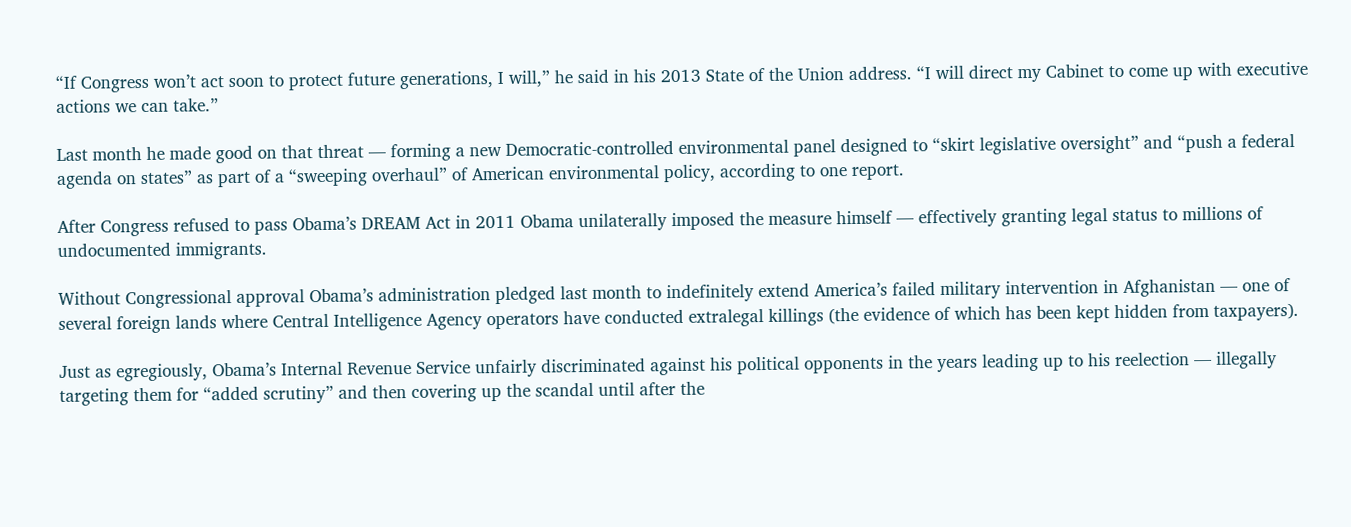“If Congress won’t act soon to protect future generations, I will,” he said in his 2013 State of the Union address. “I will direct my Cabinet to come up with executive actions we can take.”

Last month he made good on that threat — forming a new Democratic-controlled environmental panel designed to “skirt legislative oversight” and “push a federal agenda on states” as part of a “sweeping overhaul” of American environmental policy, according to one report.

After Congress refused to pass Obama’s DREAM Act in 2011 Obama unilaterally imposed the measure himself — effectively granting legal status to millions of undocumented immigrants.

Without Congressional approval Obama’s administration pledged last month to indefinitely extend America’s failed military intervention in Afghanistan — one of several foreign lands where Central Intelligence Agency operators have conducted extralegal killings (the evidence of which has been kept hidden from taxpayers).

Just as egregiously, Obama’s Internal Revenue Service unfairly discriminated against his political opponents in the years leading up to his reelection — illegally targeting them for “added scrutiny” and then covering up the scandal until after the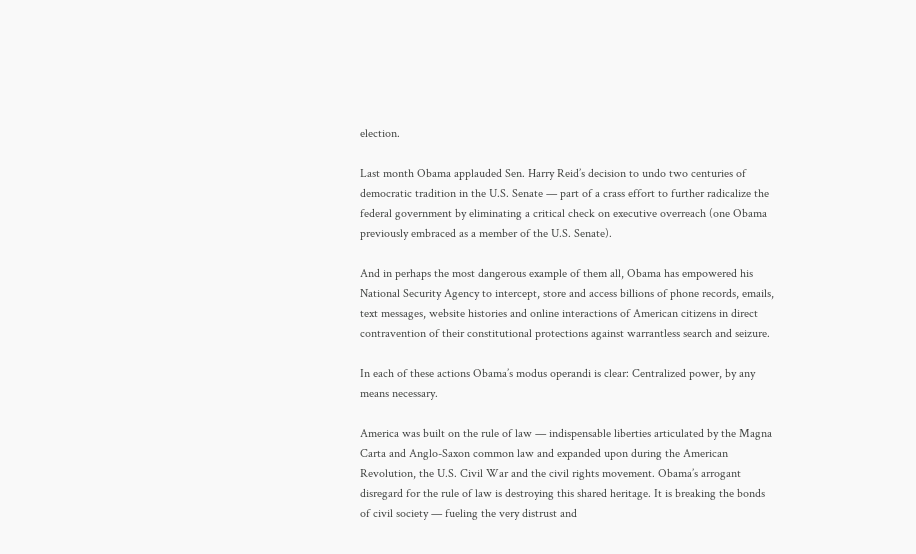election.

Last month Obama applauded Sen. Harry Reid’s decision to undo two centuries of democratic tradition in the U.S. Senate — part of a crass effort to further radicalize the federal government by eliminating a critical check on executive overreach (one Obama previously embraced as a member of the U.S. Senate).

And in perhaps the most dangerous example of them all, Obama has empowered his National Security Agency to intercept, store and access billions of phone records, emails, text messages, website histories and online interactions of American citizens in direct contravention of their constitutional protections against warrantless search and seizure.

In each of these actions Obama’s modus operandi is clear: Centralized power, by any means necessary.

America was built on the rule of law — indispensable liberties articulated by the Magna Carta and Anglo-Saxon common law and expanded upon during the American Revolution, the U.S. Civil War and the civil rights movement. Obama’s arrogant disregard for the rule of law is destroying this shared heritage. It is breaking the bonds of civil society — fueling the very distrust and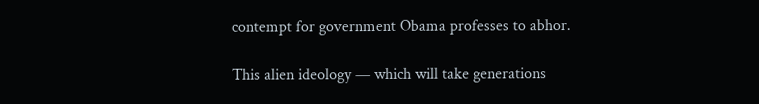contempt for government Obama professes to abhor.

This alien ideology — which will take generations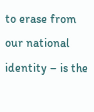to erase from our national identity – is the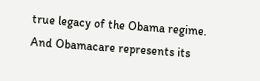true legacy of the Obama regime. And Obamacare represents its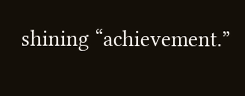shining “achievement.”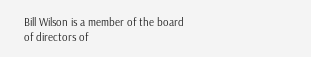Bill Wilson is a member of the board of directors of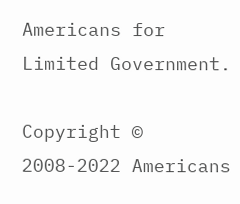Americans for Limited Government.

Copyright © 2008-2022 Americans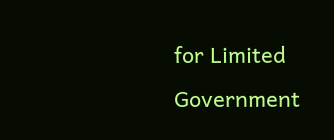for Limited Government